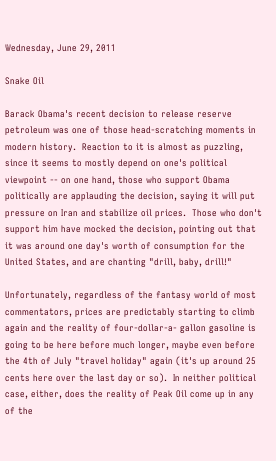Wednesday, June 29, 2011

Snake Oil

Barack Obama's recent decision to release reserve petroleum was one of those head-scratching moments in modern history.  Reaction to it is almost as puzzling, since it seems to mostly depend on one's political viewpoint -- on one hand, those who support Obama politically are applauding the decision, saying it will put pressure on Iran and stabilize oil prices.  Those who don't support him have mocked the decision, pointing out that it was around one day's worth of consumption for the United States, and are chanting "drill, baby, drill!"

Unfortunately, regardless of the fantasy world of most commentators, prices are predictably starting to climb again and the reality of four-dollar-a- gallon gasoline is going to be here before much longer, maybe even before the 4th of July "travel holiday" again (it's up around 25 cents here over the last day or so).  In neither political case, either, does the reality of Peak Oil come up in any of the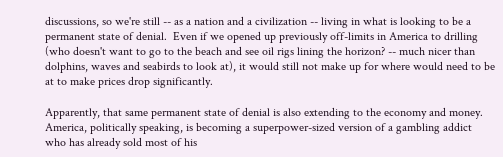discussions, so we're still -- as a nation and a civilization -- living in what is looking to be a permanent state of denial.  Even if we opened up previously off-limits in America to drilling (who doesn't want to go to the beach and see oil rigs lining the horizon? -- much nicer than dolphins, waves and seabirds to look at), it would still not make up for where would need to be at to make prices drop significantly.

Apparently, that same permanent state of denial is also extending to the economy and money.  America, politically speaking, is becoming a superpower-sized version of a gambling addict who has already sold most of his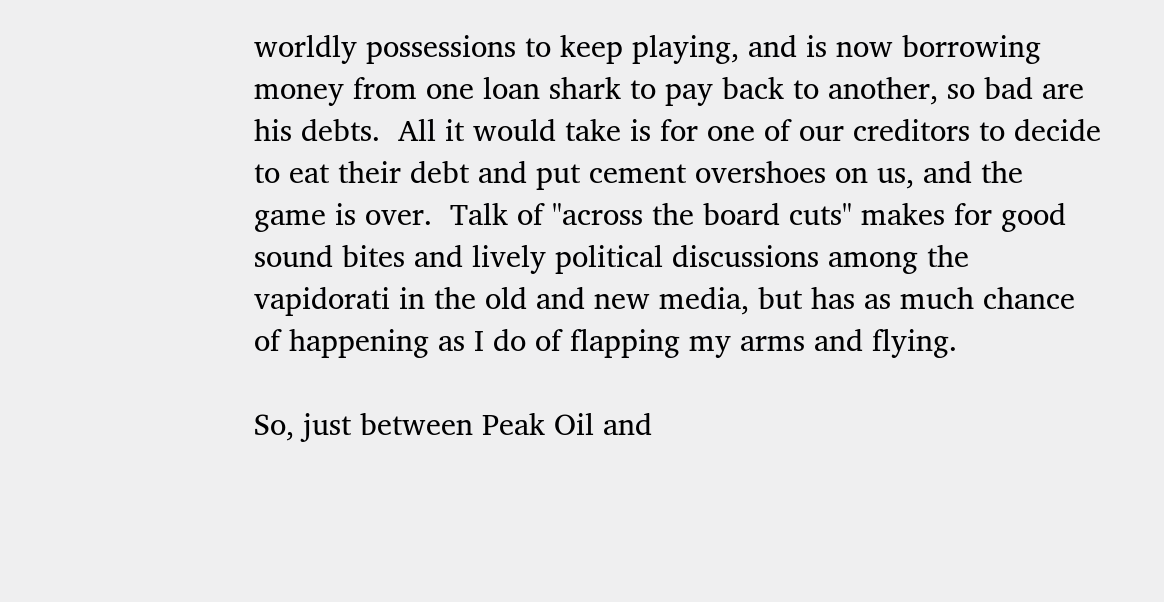worldly possessions to keep playing, and is now borrowing money from one loan shark to pay back to another, so bad are his debts.  All it would take is for one of our creditors to decide to eat their debt and put cement overshoes on us, and the game is over.  Talk of "across the board cuts" makes for good sound bites and lively political discussions among the vapidorati in the old and new media, but has as much chance of happening as I do of flapping my arms and flying.

So, just between Peak Oil and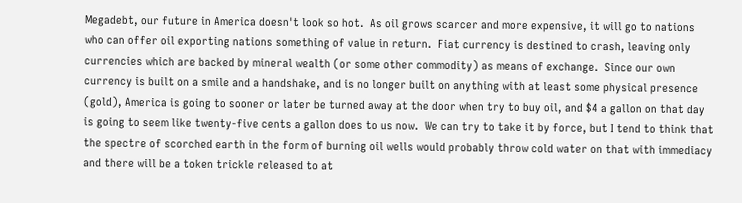Megadebt, our future in America doesn't look so hot.  As oil grows scarcer and more expensive, it will go to nations who can offer oil exporting nations something of value in return.  Fiat currency is destined to crash, leaving only currencies which are backed by mineral wealth (or some other commodity) as means of exchange.  Since our own currency is built on a smile and a handshake, and is no longer built on anything with at least some physical presence (gold), America is going to sooner or later be turned away at the door when try to buy oil, and $4 a gallon on that day is going to seem like twenty-five cents a gallon does to us now.  We can try to take it by force, but I tend to think that the spectre of scorched earth in the form of burning oil wells would probably throw cold water on that with immediacy and there will be a token trickle released to at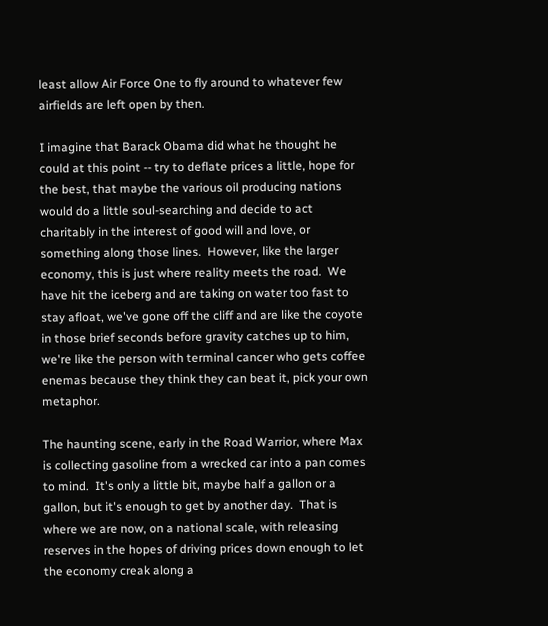least allow Air Force One to fly around to whatever few airfields are left open by then.

I imagine that Barack Obama did what he thought he could at this point -- try to deflate prices a little, hope for the best, that maybe the various oil producing nations would do a little soul-searching and decide to act charitably in the interest of good will and love, or something along those lines.  However, like the larger economy, this is just where reality meets the road.  We have hit the iceberg and are taking on water too fast to stay afloat, we've gone off the cliff and are like the coyote in those brief seconds before gravity catches up to him, we're like the person with terminal cancer who gets coffee enemas because they think they can beat it, pick your own metaphor.

The haunting scene, early in the Road Warrior, where Max is collecting gasoline from a wrecked car into a pan comes to mind.  It's only a little bit, maybe half a gallon or a gallon, but it's enough to get by another day.  That is where we are now, on a national scale, with releasing reserves in the hopes of driving prices down enough to let the economy creak along a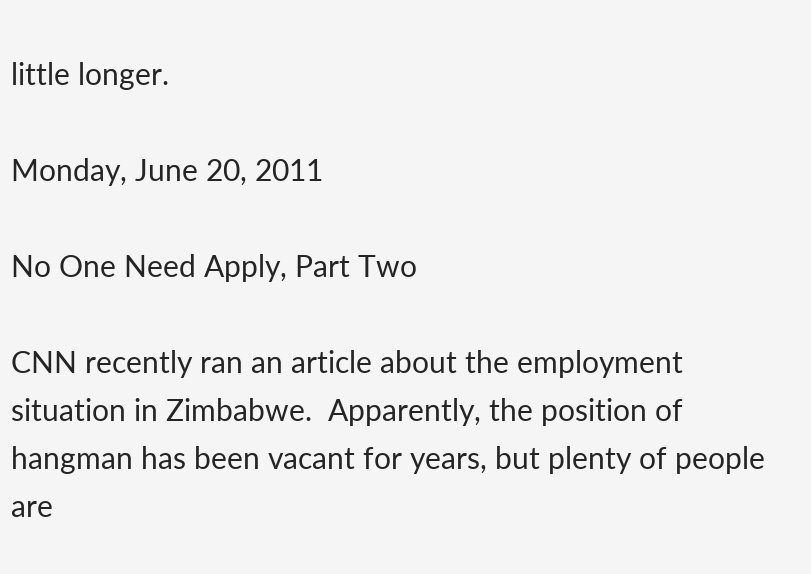little longer.

Monday, June 20, 2011

No One Need Apply, Part Two

CNN recently ran an article about the employment situation in Zimbabwe.  Apparently, the position of hangman has been vacant for years, but plenty of people are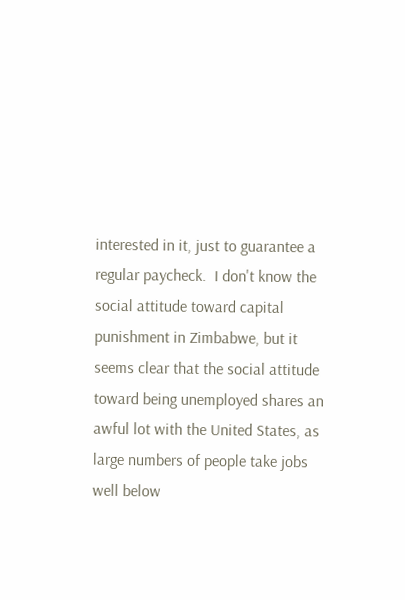interested in it, just to guarantee a regular paycheck.  I don't know the social attitude toward capital punishment in Zimbabwe, but it seems clear that the social attitude toward being unemployed shares an awful lot with the United States, as large numbers of people take jobs well below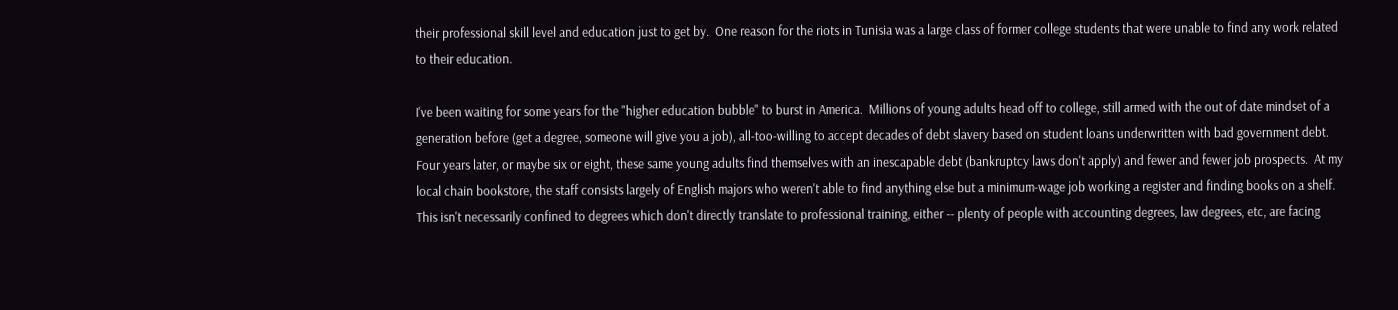their professional skill level and education just to get by.  One reason for the riots in Tunisia was a large class of former college students that were unable to find any work related to their education.

I've been waiting for some years for the "higher education bubble" to burst in America.  Millions of young adults head off to college, still armed with the out of date mindset of a generation before (get a degree, someone will give you a job), all-too-willing to accept decades of debt slavery based on student loans underwritten with bad government debt.  Four years later, or maybe six or eight, these same young adults find themselves with an inescapable debt (bankruptcy laws don't apply) and fewer and fewer job prospects.  At my local chain bookstore, the staff consists largely of English majors who weren't able to find anything else but a minimum-wage job working a register and finding books on a shelf.  This isn't necessarily confined to degrees which don't directly translate to professional training, either -- plenty of people with accounting degrees, law degrees, etc, are facing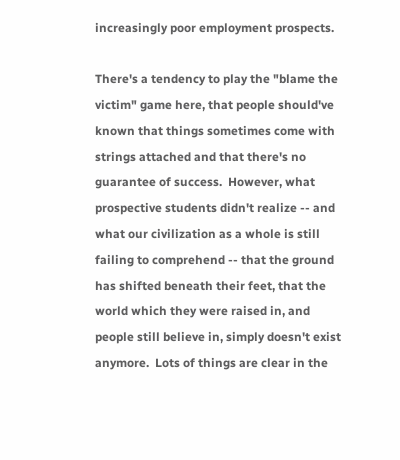increasingly poor employment prospects.

There's a tendency to play the "blame the victim" game here, that people should've known that things sometimes come with strings attached and that there's no guarantee of success.  However, what prospective students didn't realize -- and what our civilization as a whole is still failing to comprehend -- that the ground has shifted beneath their feet, that the world which they were raised in, and people still believe in, simply doesn't exist anymore.  Lots of things are clear in the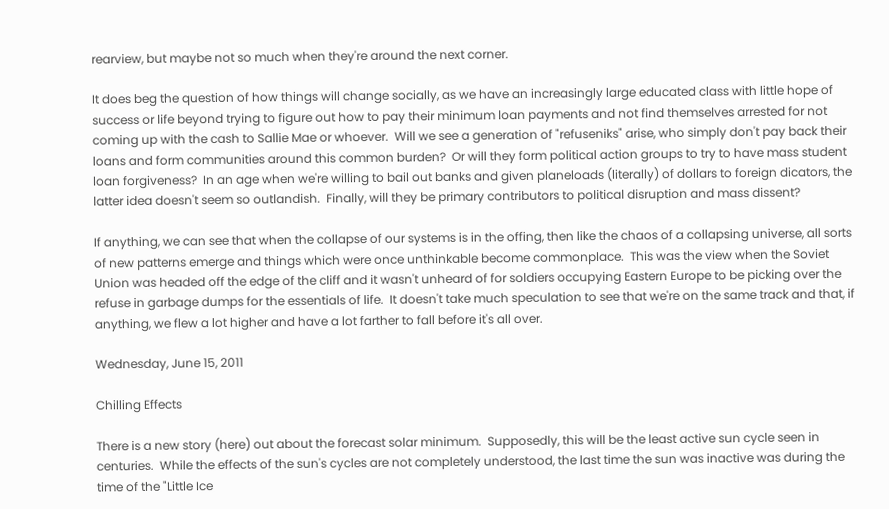rearview, but maybe not so much when they're around the next corner.

It does beg the question of how things will change socially, as we have an increasingly large educated class with little hope of success or life beyond trying to figure out how to pay their minimum loan payments and not find themselves arrested for not coming up with the cash to Sallie Mae or whoever.  Will we see a generation of "refuseniks" arise, who simply don't pay back their loans and form communities around this common burden?  Or will they form political action groups to try to have mass student loan forgiveness?  In an age when we're willing to bail out banks and given planeloads (literally) of dollars to foreign dicators, the latter idea doesn't seem so outlandish.  Finally, will they be primary contributors to political disruption and mass dissent?

If anything, we can see that when the collapse of our systems is in the offing, then like the chaos of a collapsing universe, all sorts of new patterns emerge and things which were once unthinkable become commonplace.  This was the view when the Soviet Union was headed off the edge of the cliff and it wasn't unheard of for soldiers occupying Eastern Europe to be picking over the refuse in garbage dumps for the essentials of life.  It doesn't take much speculation to see that we're on the same track and that, if anything, we flew a lot higher and have a lot farther to fall before it's all over.

Wednesday, June 15, 2011

Chilling Effects

There is a new story (here) out about the forecast solar minimum.  Supposedly, this will be the least active sun cycle seen in centuries.  While the effects of the sun's cycles are not completely understood, the last time the sun was inactive was during the time of the "Little Ice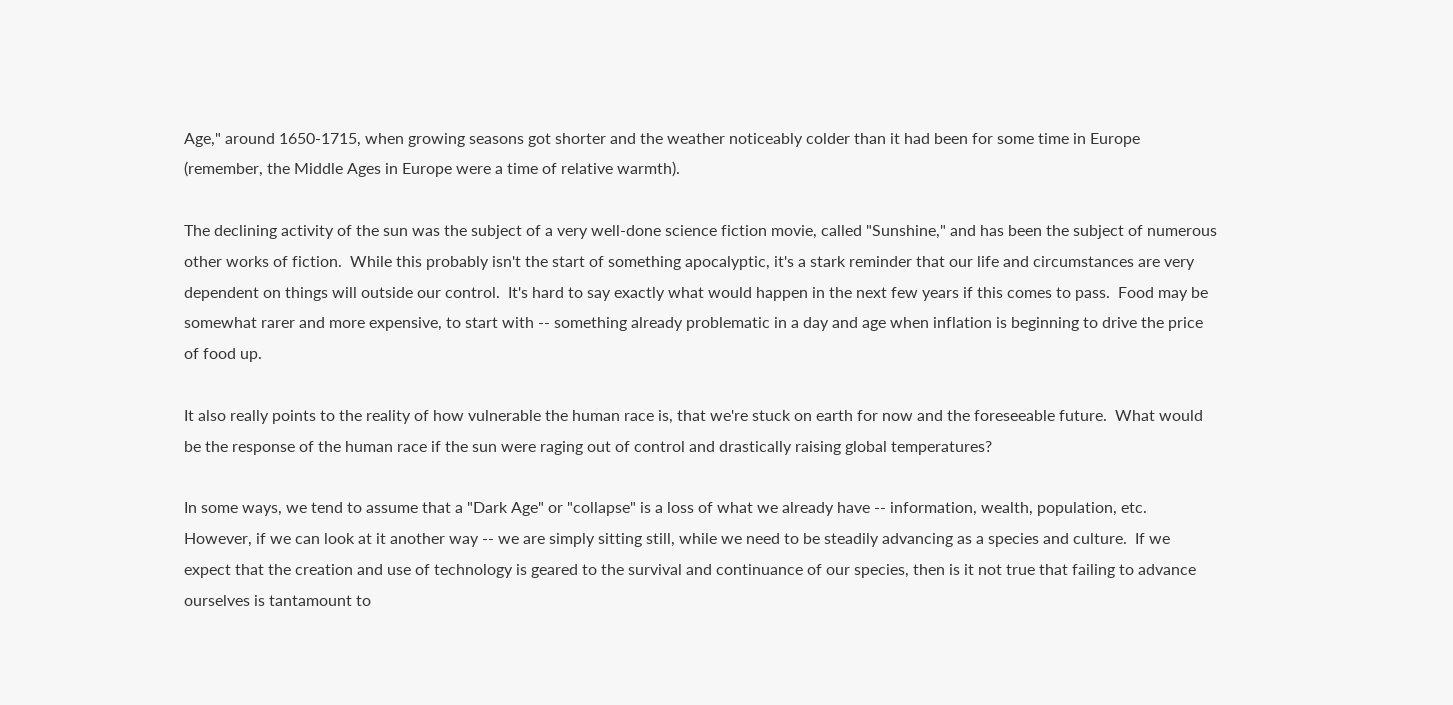Age," around 1650-1715, when growing seasons got shorter and the weather noticeably colder than it had been for some time in Europe (remember, the Middle Ages in Europe were a time of relative warmth).

The declining activity of the sun was the subject of a very well-done science fiction movie, called "Sunshine," and has been the subject of numerous other works of fiction.  While this probably isn't the start of something apocalyptic, it's a stark reminder that our life and circumstances are very dependent on things will outside our control.  It's hard to say exactly what would happen in the next few years if this comes to pass.  Food may be somewhat rarer and more expensive, to start with -- something already problematic in a day and age when inflation is beginning to drive the price of food up.

It also really points to the reality of how vulnerable the human race is, that we're stuck on earth for now and the foreseeable future.  What would be the response of the human race if the sun were raging out of control and drastically raising global temperatures?

In some ways, we tend to assume that a "Dark Age" or "collapse" is a loss of what we already have -- information, wealth, population, etc.  However, if we can look at it another way -- we are simply sitting still, while we need to be steadily advancing as a species and culture.  If we expect that the creation and use of technology is geared to the survival and continuance of our species, then is it not true that failing to advance ourselves is tantamount to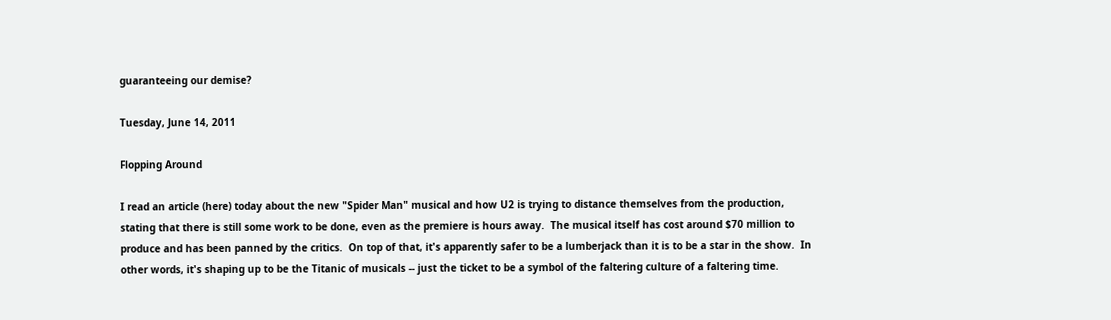guaranteeing our demise?

Tuesday, June 14, 2011

Flopping Around

I read an article (here) today about the new "Spider Man" musical and how U2 is trying to distance themselves from the production, stating that there is still some work to be done, even as the premiere is hours away.  The musical itself has cost around $70 million to produce and has been panned by the critics.  On top of that, it's apparently safer to be a lumberjack than it is to be a star in the show.  In other words, it's shaping up to be the Titanic of musicals -- just the ticket to be a symbol of the faltering culture of a faltering time.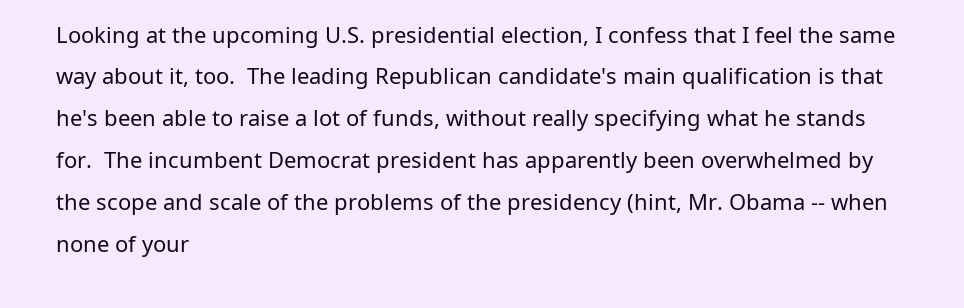Looking at the upcoming U.S. presidential election, I confess that I feel the same way about it, too.  The leading Republican candidate's main qualification is that he's been able to raise a lot of funds, without really specifying what he stands for.  The incumbent Democrat president has apparently been overwhelmed by the scope and scale of the problems of the presidency (hint, Mr. Obama -- when none of your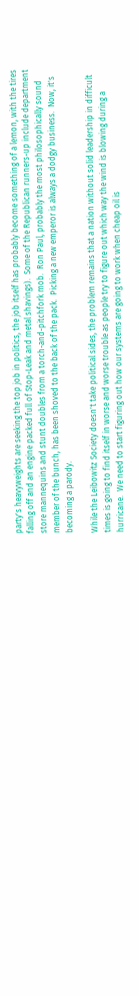party's heavyweights are seeking the top job in politics, the job itself has probably become something of a lemon, with the tires falling off and an engine packed full of Stop-Leak and metal shavings).  Some of the Republican runners-up include department store mannequins and stunt doubles from a torch-and-pitchfork mob.  Ron Paul, probably the most philosophically sound member of the bunch, has been shoved to the back of the pack.  Picking a new emperor is always a dodgy business.  Now, it's becoming a parody.

While the Leibowitz Society doesn't take political sides, the problem remains that a nation without solid leadership in difficult times is going to find itself in worse and worse trouble as people try to figure out which way the wind is blowing during a hurricane.  We need to start figuring out how our systems are going to work when cheap oil is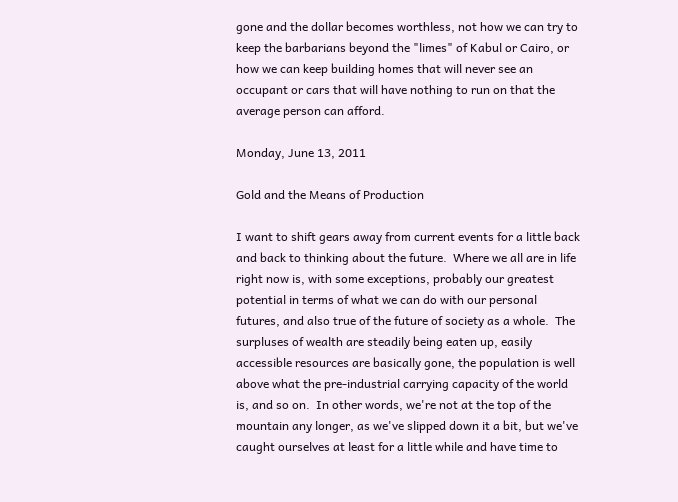gone and the dollar becomes worthless, not how we can try to keep the barbarians beyond the "limes" of Kabul or Cairo, or how we can keep building homes that will never see an occupant or cars that will have nothing to run on that the average person can afford.

Monday, June 13, 2011

Gold and the Means of Production

I want to shift gears away from current events for a little back and back to thinking about the future.  Where we all are in life right now is, with some exceptions, probably our greatest potential in terms of what we can do with our personal futures, and also true of the future of society as a whole.  The surpluses of wealth are steadily being eaten up, easily accessible resources are basically gone, the population is well above what the pre-industrial carrying capacity of the world is, and so on.  In other words, we're not at the top of the mountain any longer, as we've slipped down it a bit, but we've caught ourselves at least for a little while and have time to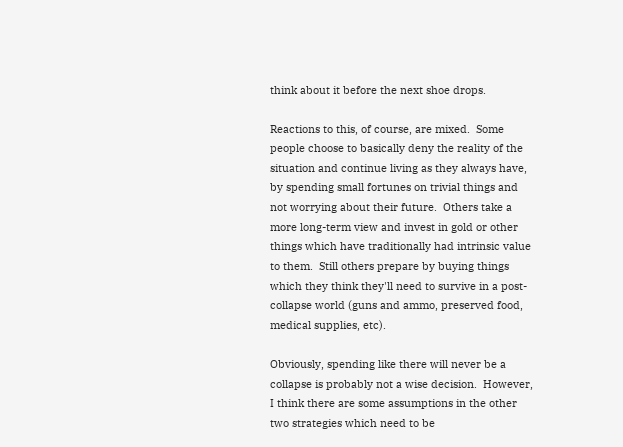think about it before the next shoe drops.

Reactions to this, of course, are mixed.  Some people choose to basically deny the reality of the situation and continue living as they always have, by spending small fortunes on trivial things and not worrying about their future.  Others take a more long-term view and invest in gold or other things which have traditionally had intrinsic value to them.  Still others prepare by buying things which they think they'll need to survive in a post-collapse world (guns and ammo, preserved food, medical supplies, etc).

Obviously, spending like there will never be a collapse is probably not a wise decision.  However, I think there are some assumptions in the other two strategies which need to be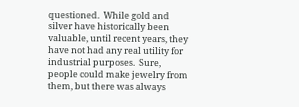questioned.  While gold and silver have historically been valuable, until recent years, they have not had any real utility for industrial purposes.  Sure, people could make jewelry from them, but there was always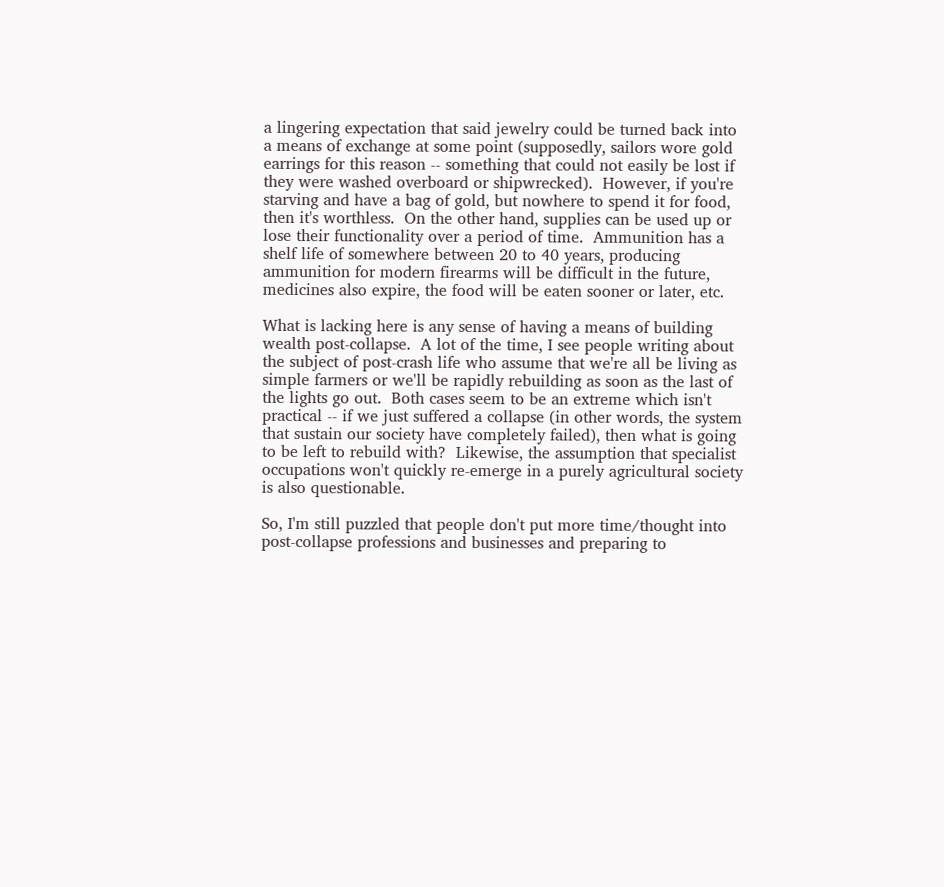a lingering expectation that said jewelry could be turned back into a means of exchange at some point (supposedly, sailors wore gold earrings for this reason -- something that could not easily be lost if they were washed overboard or shipwrecked).  However, if you're starving and have a bag of gold, but nowhere to spend it for food, then it's worthless.  On the other hand, supplies can be used up or lose their functionality over a period of time.  Ammunition has a shelf life of somewhere between 20 to 40 years, producing ammunition for modern firearms will be difficult in the future, medicines also expire, the food will be eaten sooner or later, etc.

What is lacking here is any sense of having a means of building wealth post-collapse.  A lot of the time, I see people writing about the subject of post-crash life who assume that we're all be living as simple farmers or we'll be rapidly rebuilding as soon as the last of the lights go out.  Both cases seem to be an extreme which isn't practical -- if we just suffered a collapse (in other words, the system that sustain our society have completely failed), then what is going to be left to rebuild with?  Likewise, the assumption that specialist occupations won't quickly re-emerge in a purely agricultural society is also questionable.

So, I'm still puzzled that people don't put more time/thought into post-collapse professions and businesses and preparing to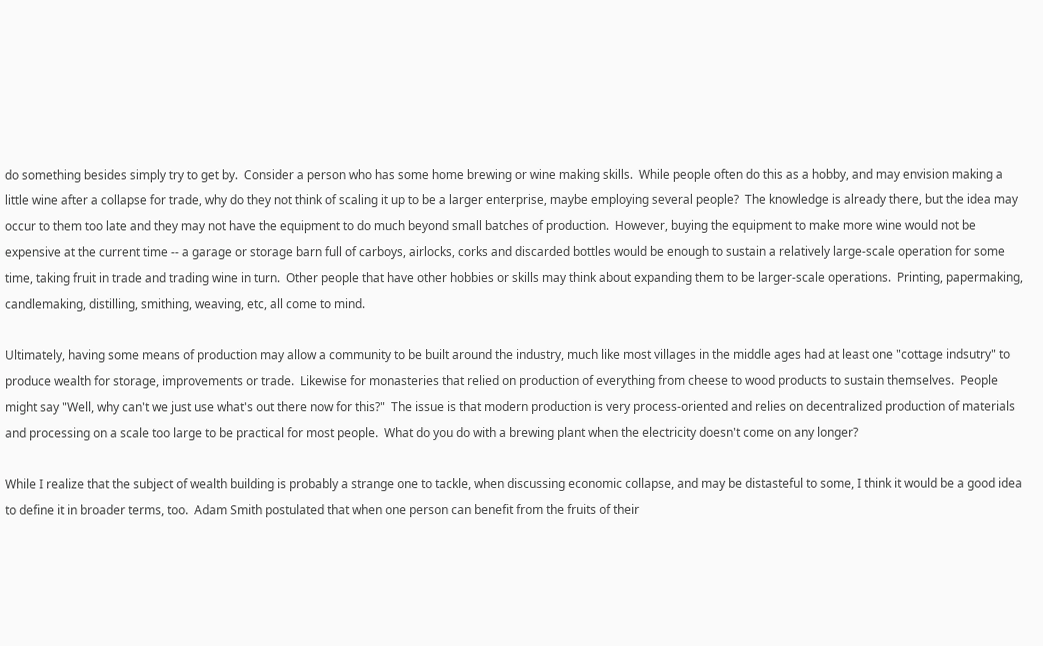do something besides simply try to get by.  Consider a person who has some home brewing or wine making skills.  While people often do this as a hobby, and may envision making a little wine after a collapse for trade, why do they not think of scaling it up to be a larger enterprise, maybe employing several people?  The knowledge is already there, but the idea may occur to them too late and they may not have the equipment to do much beyond small batches of production.  However, buying the equipment to make more wine would not be expensive at the current time -- a garage or storage barn full of carboys, airlocks, corks and discarded bottles would be enough to sustain a relatively large-scale operation for some time, taking fruit in trade and trading wine in turn.  Other people that have other hobbies or skills may think about expanding them to be larger-scale operations.  Printing, papermaking, candlemaking, distilling, smithing, weaving, etc, all come to mind.

Ultimately, having some means of production may allow a community to be built around the industry, much like most villages in the middle ages had at least one "cottage indsutry" to produce wealth for storage, improvements or trade.  Likewise for monasteries that relied on production of everything from cheese to wood products to sustain themselves.  People might say "Well, why can't we just use what's out there now for this?"  The issue is that modern production is very process-oriented and relies on decentralized production of materials and processing on a scale too large to be practical for most people.  What do you do with a brewing plant when the electricity doesn't come on any longer?

While I realize that the subject of wealth building is probably a strange one to tackle, when discussing economic collapse, and may be distasteful to some, I think it would be a good idea to define it in broader terms, too.  Adam Smith postulated that when one person can benefit from the fruits of their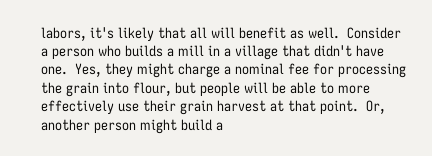labors, it's likely that all will benefit as well.  Consider a person who builds a mill in a village that didn't have one.  Yes, they might charge a nominal fee for processing the grain into flour, but people will be able to more effectively use their grain harvest at that point.  Or, another person might build a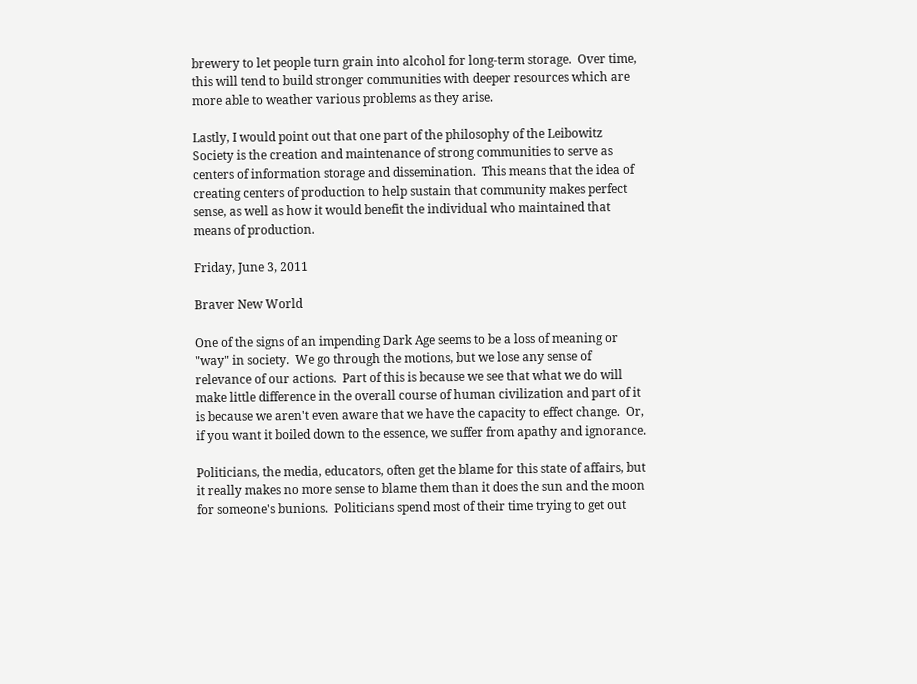brewery to let people turn grain into alcohol for long-term storage.  Over time, this will tend to build stronger communities with deeper resources which are more able to weather various problems as they arise.

Lastly, I would point out that one part of the philosophy of the Leibowitz Society is the creation and maintenance of strong communities to serve as centers of information storage and dissemination.  This means that the idea of creating centers of production to help sustain that community makes perfect sense, as well as how it would benefit the individual who maintained that means of production.

Friday, June 3, 2011

Braver New World

One of the signs of an impending Dark Age seems to be a loss of meaning or "way" in society.  We go through the motions, but we lose any sense of relevance of our actions.  Part of this is because we see that what we do will make little difference in the overall course of human civilization and part of it is because we aren't even aware that we have the capacity to effect change.  Or, if you want it boiled down to the essence, we suffer from apathy and ignorance.

Politicians, the media, educators, often get the blame for this state of affairs, but it really makes no more sense to blame them than it does the sun and the moon for someone's bunions.  Politicians spend most of their time trying to get out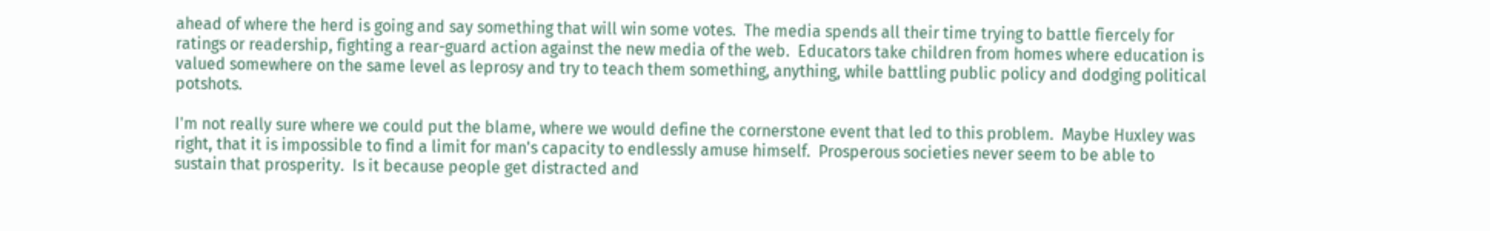ahead of where the herd is going and say something that will win some votes.  The media spends all their time trying to battle fiercely for ratings or readership, fighting a rear-guard action against the new media of the web.  Educators take children from homes where education is valued somewhere on the same level as leprosy and try to teach them something, anything, while battling public policy and dodging political potshots.

I'm not really sure where we could put the blame, where we would define the cornerstone event that led to this problem.  Maybe Huxley was right, that it is impossible to find a limit for man's capacity to endlessly amuse himself.  Prosperous societies never seem to be able to sustain that prosperity.  Is it because people get distracted and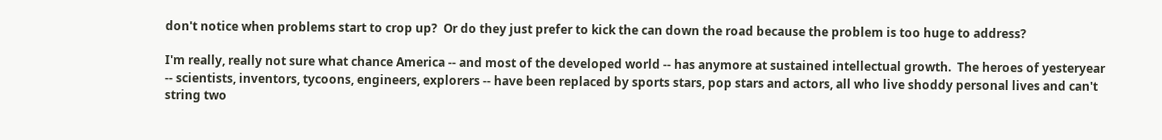don't notice when problems start to crop up?  Or do they just prefer to kick the can down the road because the problem is too huge to address?

I'm really, really not sure what chance America -- and most of the developed world -- has anymore at sustained intellectual growth.  The heroes of yesteryear -- scientists, inventors, tycoons, engineers, explorers -- have been replaced by sports stars, pop stars and actors, all who live shoddy personal lives and can't string two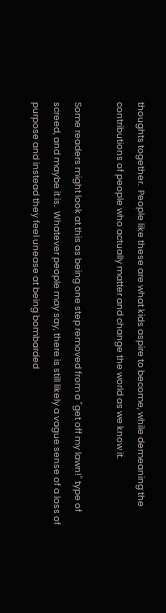thoughts together.  People like these are what kids aspire to become, while demeaning the contributions of people who actually matter and change the world as we know it.

Some readers might look at this as being one step removed from a "get off my lawn!" type of screed, and maybe it is.  Whatever people may say, there is still likely a vague sense of a loss of purpose and instead they feel unease at being bombarded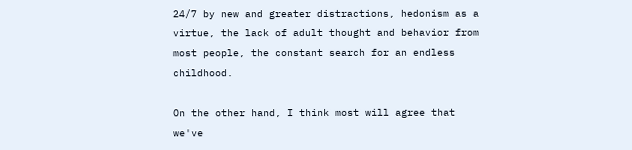24/7 by new and greater distractions, hedonism as a virtue, the lack of adult thought and behavior from most people, the constant search for an endless childhood.

On the other hand, I think most will agree that we've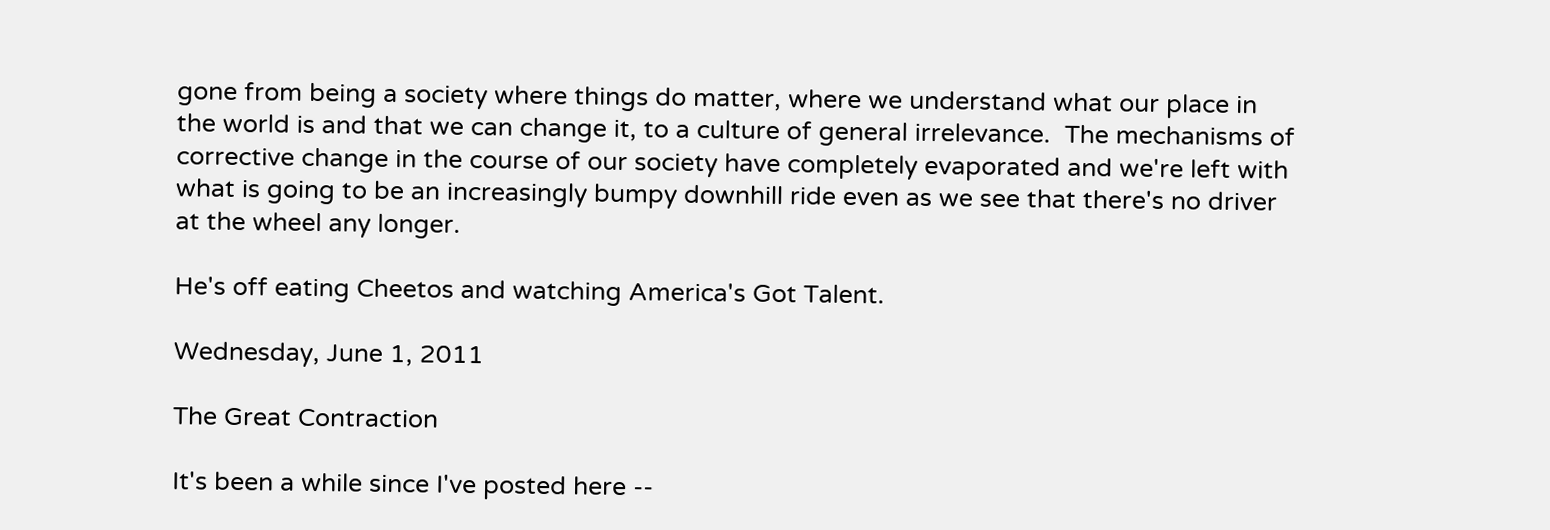gone from being a society where things do matter, where we understand what our place in the world is and that we can change it, to a culture of general irrelevance.  The mechanisms of corrective change in the course of our society have completely evaporated and we're left with what is going to be an increasingly bumpy downhill ride even as we see that there's no driver at the wheel any longer.

He's off eating Cheetos and watching America's Got Talent.

Wednesday, June 1, 2011

The Great Contraction

It's been a while since I've posted here --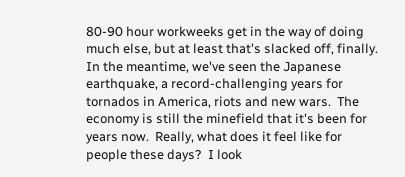80-90 hour workweeks get in the way of doing much else, but at least that's slacked off, finally.  In the meantime, we've seen the Japanese earthquake, a record-challenging years for tornados in America, riots and new wars.  The economy is still the minefield that it's been for years now.  Really, what does it feel like for people these days?  I look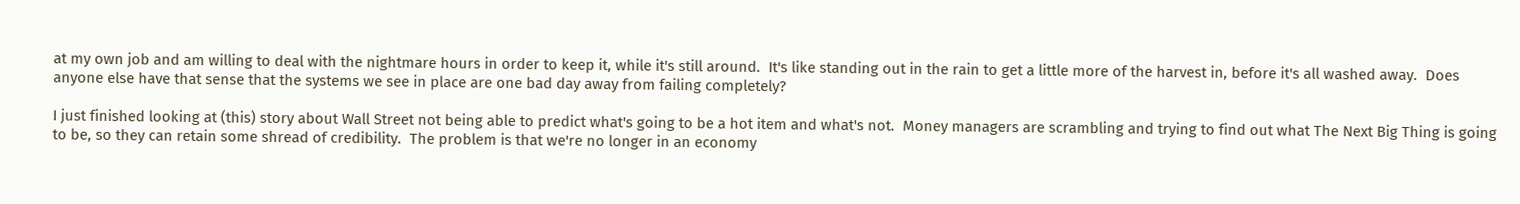at my own job and am willing to deal with the nightmare hours in order to keep it, while it's still around.  It's like standing out in the rain to get a little more of the harvest in, before it's all washed away.  Does anyone else have that sense that the systems we see in place are one bad day away from failing completely?

I just finished looking at (this) story about Wall Street not being able to predict what's going to be a hot item and what's not.  Money managers are scrambling and trying to find out what The Next Big Thing is going to be, so they can retain some shread of credibility.  The problem is that we're no longer in an economy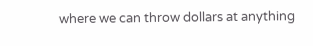where we can throw dollars at anything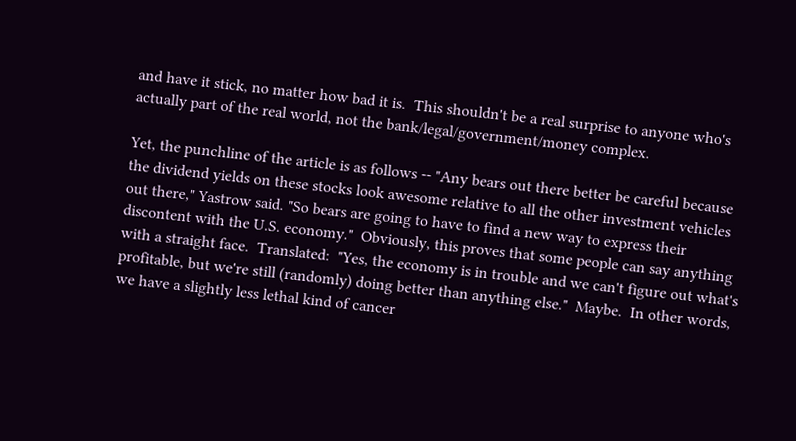and have it stick, no matter how bad it is.  This shouldn't be a real surprise to anyone who's actually part of the real world, not the bank/legal/government/money complex.

Yet, the punchline of the article is as follows -- "Any bears out there better be careful because the dividend yields on these stocks look awesome relative to all the other investment vehicles out there," Yastrow said. "So bears are going to have to find a new way to express their discontent with the U.S. economy."  Obviously, this proves that some people can say anything with a straight face.  Translated:  "Yes, the economy is in trouble and we can't figure out what's profitable, but we're still (randomly) doing better than anything else."  Maybe.  In other words, we have a slightly less lethal kind of cancer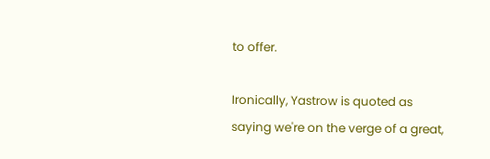to offer.

Ironically, Yastrow is quoted as saying we're on the verge of a great,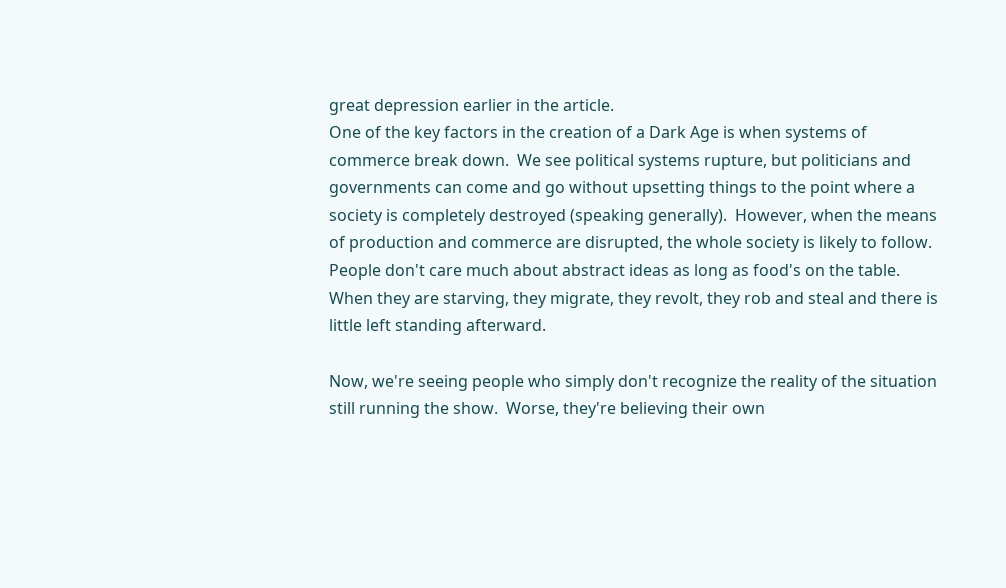great depression earlier in the article.
One of the key factors in the creation of a Dark Age is when systems of commerce break down.  We see political systems rupture, but politicians and governments can come and go without upsetting things to the point where a society is completely destroyed (speaking generally).  However, when the means of production and commerce are disrupted, the whole society is likely to follow.  People don't care much about abstract ideas as long as food's on the table.  When they are starving, they migrate, they revolt, they rob and steal and there is little left standing afterward.

Now, we're seeing people who simply don't recognize the reality of the situation still running the show.  Worse, they're believing their own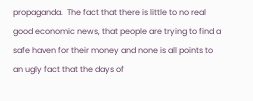propaganda.  The fact that there is little to no real good economic news, that people are trying to find a safe haven for their money and none is all points to an ugly fact that the days of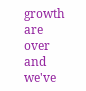growth are over and we've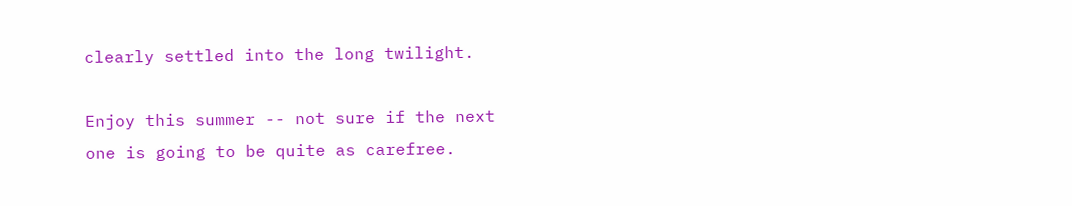clearly settled into the long twilight.

Enjoy this summer -- not sure if the next one is going to be quite as carefree.